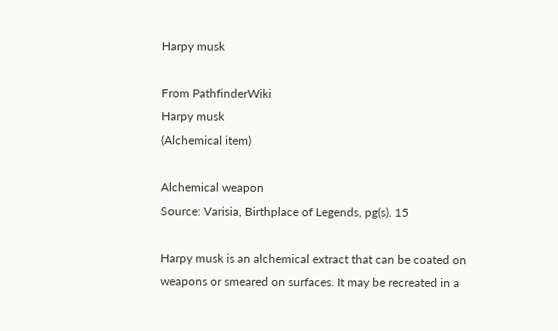Harpy musk

From PathfinderWiki
Harpy musk
(Alchemical item)

Alchemical weapon
Source: Varisia, Birthplace of Legends, pg(s). 15

Harpy musk is an alchemical extract that can be coated on weapons or smeared on surfaces. It may be recreated in a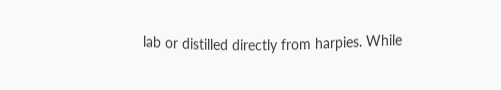lab or distilled directly from harpies. While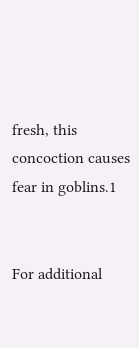fresh, this concoction causes fear in goblins.1


For additional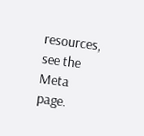resources, see the Meta page.